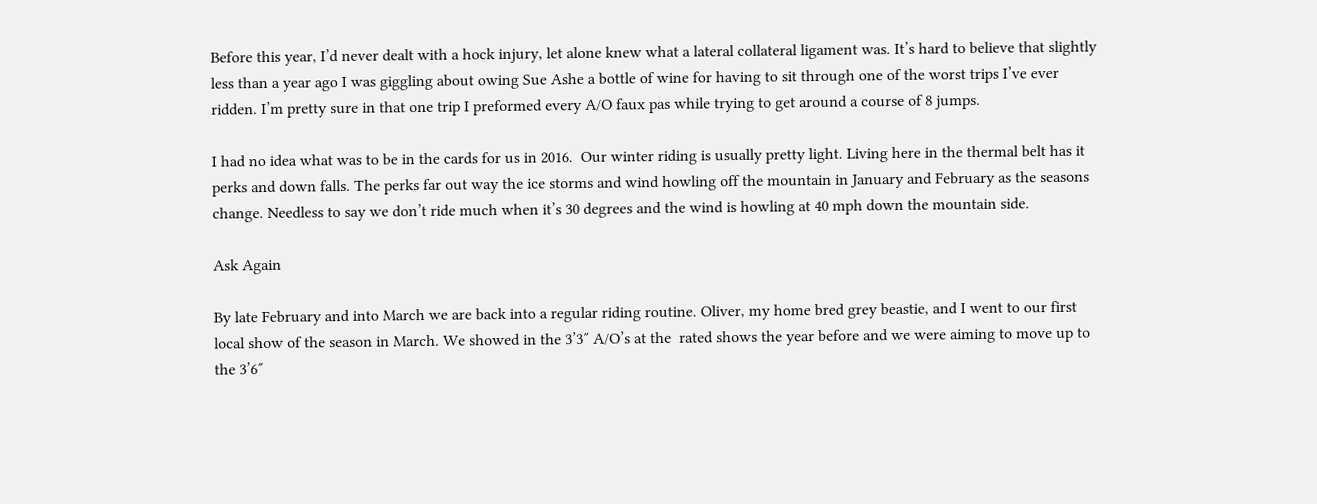Before this year, I’d never dealt with a hock injury, let alone knew what a lateral collateral ligament was. It’s hard to believe that slightly less than a year ago I was giggling about owing Sue Ashe a bottle of wine for having to sit through one of the worst trips I’ve ever ridden. I’m pretty sure in that one trip I preformed every A/O faux pas while trying to get around a course of 8 jumps.

I had no idea what was to be in the cards for us in 2016.  Our winter riding is usually pretty light. Living here in the thermal belt has it perks and down falls. The perks far out way the ice storms and wind howling off the mountain in January and February as the seasons change. Needless to say we don’t ride much when it’s 30 degrees and the wind is howling at 40 mph down the mountain side.

Ask Again

By late February and into March we are back into a regular riding routine. Oliver, my home bred grey beastie, and I went to our first local show of the season in March. We showed in the 3’3″ A/O’s at the  rated shows the year before and we were aiming to move up to the 3’6″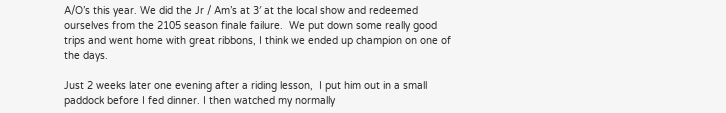A/O’s this year. We did the Jr / Am’s at 3′ at the local show and redeemed ourselves from the 2105 season finale failure.  We put down some really good trips and went home with great ribbons, I think we ended up champion on one of the days.

Just 2 weeks later one evening after a riding lesson,  I put him out in a small paddock before I fed dinner. I then watched my normally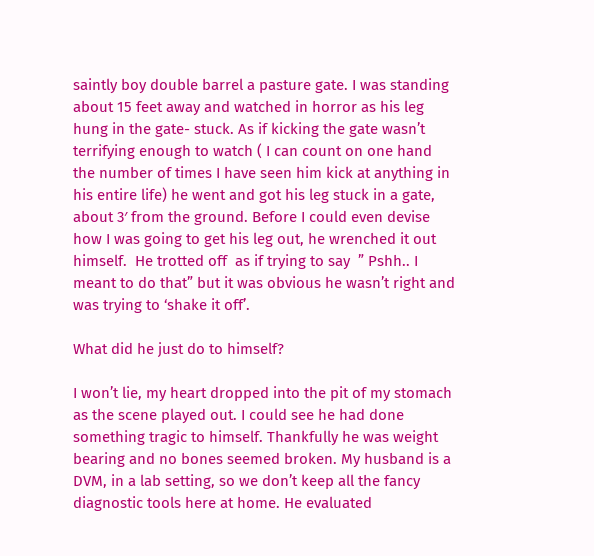saintly boy double barrel a pasture gate. I was standing about 15 feet away and watched in horror as his leg hung in the gate- stuck. As if kicking the gate wasn’t terrifying enough to watch ( I can count on one hand the number of times I have seen him kick at anything in his entire life) he went and got his leg stuck in a gate, about 3′ from the ground. Before I could even devise how I was going to get his leg out, he wrenched it out himself.  He trotted off  as if trying to say  ” Pshh.. I meant to do that” but it was obvious he wasn’t right and was trying to ‘shake it off’.

What did he just do to himself?

I won’t lie, my heart dropped into the pit of my stomach as the scene played out. I could see he had done something tragic to himself. Thankfully he was weight bearing and no bones seemed broken. My husband is a DVM, in a lab setting, so we don’t keep all the fancy diagnostic tools here at home. He evaluated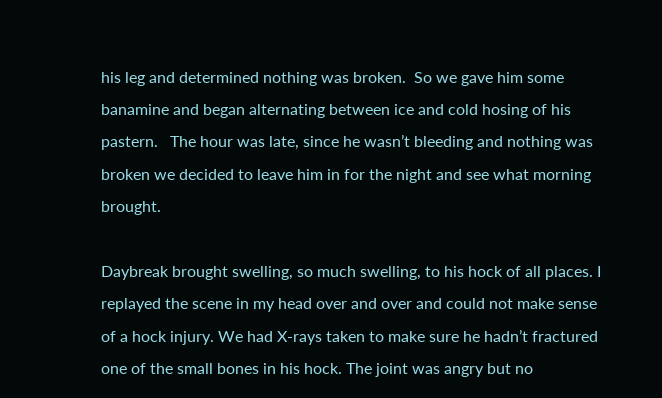his leg and determined nothing was broken.  So we gave him some banamine and began alternating between ice and cold hosing of his pastern.   The hour was late, since he wasn’t bleeding and nothing was broken we decided to leave him in for the night and see what morning brought.

Daybreak brought swelling, so much swelling, to his hock of all places. I replayed the scene in my head over and over and could not make sense of a hock injury. We had X-rays taken to make sure he hadn’t fractured one of the small bones in his hock. The joint was angry but no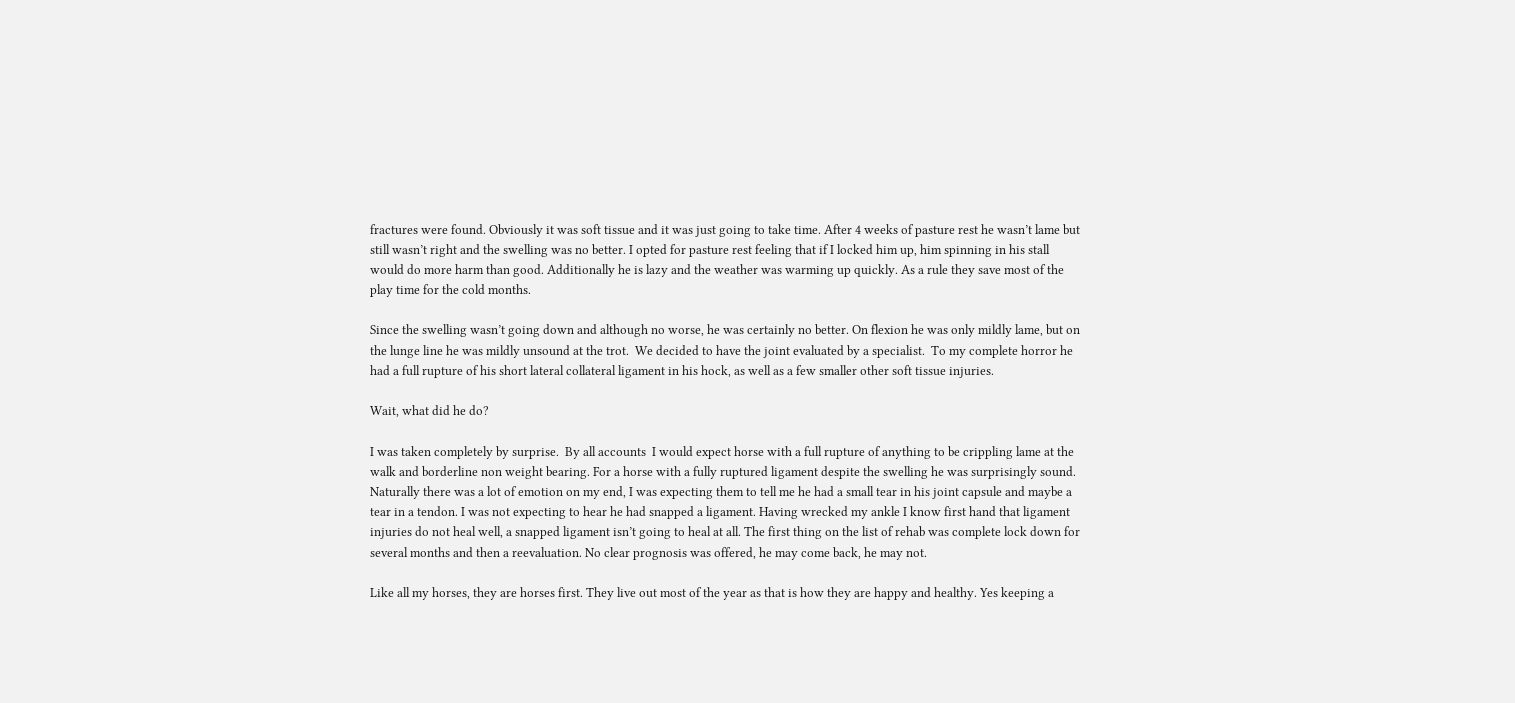fractures were found. Obviously it was soft tissue and it was just going to take time. After 4 weeks of pasture rest he wasn’t lame but still wasn’t right and the swelling was no better. I opted for pasture rest feeling that if I locked him up, him spinning in his stall would do more harm than good. Additionally he is lazy and the weather was warming up quickly. As a rule they save most of the play time for the cold months.

Since the swelling wasn’t going down and although no worse, he was certainly no better. On flexion he was only mildly lame, but on the lunge line he was mildly unsound at the trot.  We decided to have the joint evaluated by a specialist.  To my complete horror he had a full rupture of his short lateral collateral ligament in his hock, as well as a few smaller other soft tissue injuries.

Wait, what did he do?

I was taken completely by surprise.  By all accounts  I would expect horse with a full rupture of anything to be crippling lame at the walk and borderline non weight bearing. For a horse with a fully ruptured ligament despite the swelling he was surprisingly sound. Naturally there was a lot of emotion on my end, I was expecting them to tell me he had a small tear in his joint capsule and maybe a tear in a tendon. I was not expecting to hear he had snapped a ligament. Having wrecked my ankle I know first hand that ligament injuries do not heal well, a snapped ligament isn’t going to heal at all. The first thing on the list of rehab was complete lock down for several months and then a reevaluation. No clear prognosis was offered, he may come back, he may not.

Like all my horses, they are horses first. They live out most of the year as that is how they are happy and healthy. Yes keeping a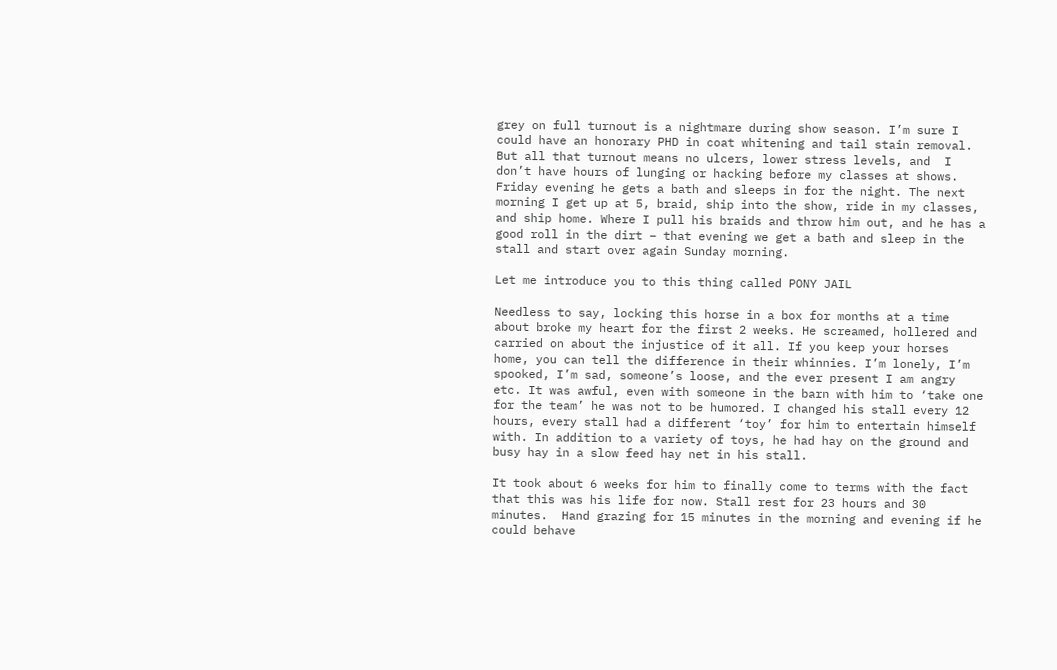grey on full turnout is a nightmare during show season. I’m sure I could have an honorary PHD in coat whitening and tail stain removal. But all that turnout means no ulcers, lower stress levels, and  I don’t have hours of lunging or hacking before my classes at shows. Friday evening he gets a bath and sleeps in for the night. The next morning I get up at 5, braid, ship into the show, ride in my classes, and ship home. Where I pull his braids and throw him out, and he has a good roll in the dirt – that evening we get a bath and sleep in the stall and start over again Sunday morning.

Let me introduce you to this thing called PONY JAIL

Needless to say, locking this horse in a box for months at a time about broke my heart for the first 2 weeks. He screamed, hollered and carried on about the injustice of it all. If you keep your horses home, you can tell the difference in their whinnies. I’m lonely, I’m spooked, I’m sad, someone’s loose, and the ever present I am angry etc. It was awful, even with someone in the barn with him to ‘take one for the team’ he was not to be humored. I changed his stall every 12 hours, every stall had a different ‘toy’ for him to entertain himself with. In addition to a variety of toys, he had hay on the ground and busy hay in a slow feed hay net in his stall.

It took about 6 weeks for him to finally come to terms with the fact that this was his life for now. Stall rest for 23 hours and 30 minutes.  Hand grazing for 15 minutes in the morning and evening if he could behave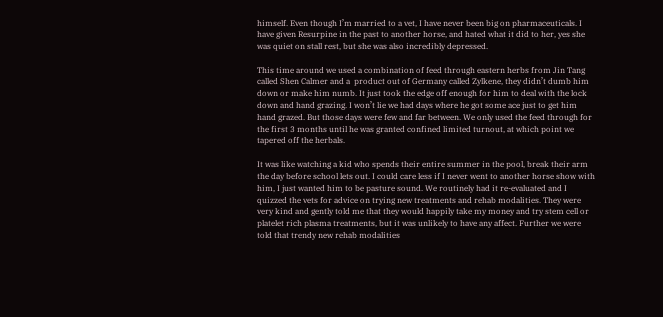himself. Even though I’m married to a vet, I have never been big on pharmaceuticals. I have given Resurpine in the past to another horse, and hated what it did to her, yes she was quiet on stall rest, but she was also incredibly depressed.

This time around we used a combination of feed through eastern herbs from Jin Tang called Shen Calmer and a  product out of Germany called Zylkene, they didn’t dumb him down or make him numb. It just took the edge off enough for him to deal with the lock down and hand grazing. I won’t lie we had days where he got some ace just to get him hand grazed. But those days were few and far between. We only used the feed through for the first 3 months until he was granted confined limited turnout, at which point we tapered off the herbals.

It was like watching a kid who spends their entire summer in the pool, break their arm the day before school lets out. I could care less if I never went to another horse show with him, I just wanted him to be pasture sound. We routinely had it re-evaluated and I quizzed the vets for advice on trying new treatments and rehab modalities. They were very kind and gently told me that they would happily take my money and try stem cell or platelet rich plasma treatments, but it was unlikely to have any affect. Further we were told that trendy new rehab modalities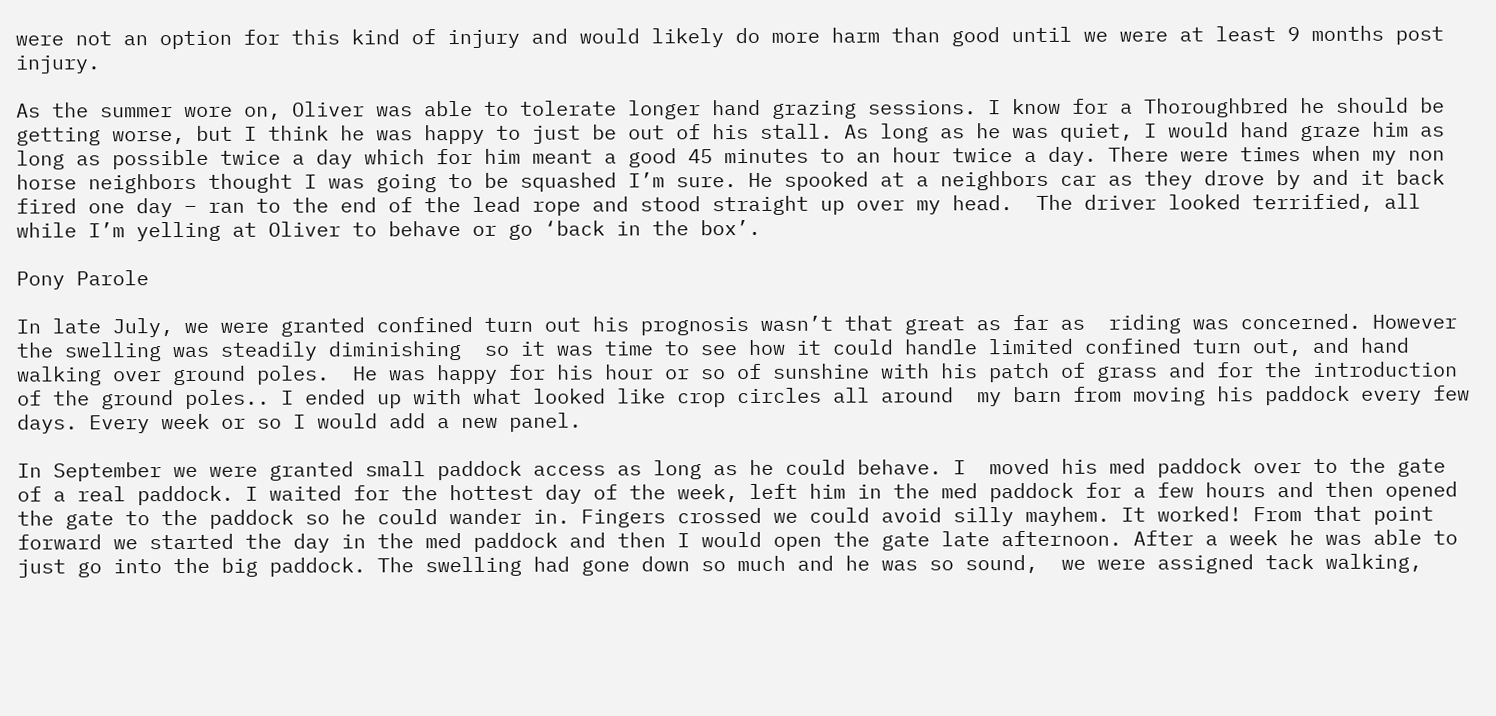were not an option for this kind of injury and would likely do more harm than good until we were at least 9 months post injury.

As the summer wore on, Oliver was able to tolerate longer hand grazing sessions. I know for a Thoroughbred he should be getting worse, but I think he was happy to just be out of his stall. As long as he was quiet, I would hand graze him as long as possible twice a day which for him meant a good 45 minutes to an hour twice a day. There were times when my non horse neighbors thought I was going to be squashed I’m sure. He spooked at a neighbors car as they drove by and it back fired one day – ran to the end of the lead rope and stood straight up over my head.  The driver looked terrified, all while I’m yelling at Oliver to behave or go ‘back in the box’.

Pony Parole

In late July, we were granted confined turn out his prognosis wasn’t that great as far as  riding was concerned. However the swelling was steadily diminishing  so it was time to see how it could handle limited confined turn out, and hand walking over ground poles.  He was happy for his hour or so of sunshine with his patch of grass and for the introduction of the ground poles.. I ended up with what looked like crop circles all around  my barn from moving his paddock every few days. Every week or so I would add a new panel.

In September we were granted small paddock access as long as he could behave. I  moved his med paddock over to the gate of a real paddock. I waited for the hottest day of the week, left him in the med paddock for a few hours and then opened the gate to the paddock so he could wander in. Fingers crossed we could avoid silly mayhem. It worked! From that point forward we started the day in the med paddock and then I would open the gate late afternoon. After a week he was able to just go into the big paddock. The swelling had gone down so much and he was so sound,  we were assigned tack walking,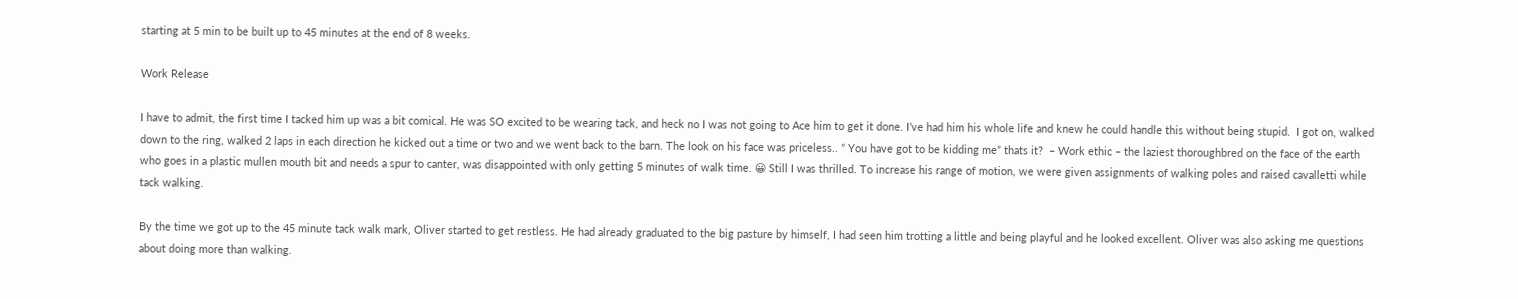starting at 5 min to be built up to 45 minutes at the end of 8 weeks.

Work Release

I have to admit, the first time I tacked him up was a bit comical. He was SO excited to be wearing tack, and heck no I was not going to Ace him to get it done. I’ve had him his whole life and knew he could handle this without being stupid.  I got on, walked down to the ring, walked 2 laps in each direction he kicked out a time or two and we went back to the barn. The look on his face was priceless.. ” You have got to be kidding me” thats it?  – Work ethic – the laziest thoroughbred on the face of the earth who goes in a plastic mullen mouth bit and needs a spur to canter, was disappointed with only getting 5 minutes of walk time. 😀 Still I was thrilled. To increase his range of motion, we were given assignments of walking poles and raised cavalletti while tack walking.

By the time we got up to the 45 minute tack walk mark, Oliver started to get restless. He had already graduated to the big pasture by himself, I had seen him trotting a little and being playful and he looked excellent. Oliver was also asking me questions about doing more than walking.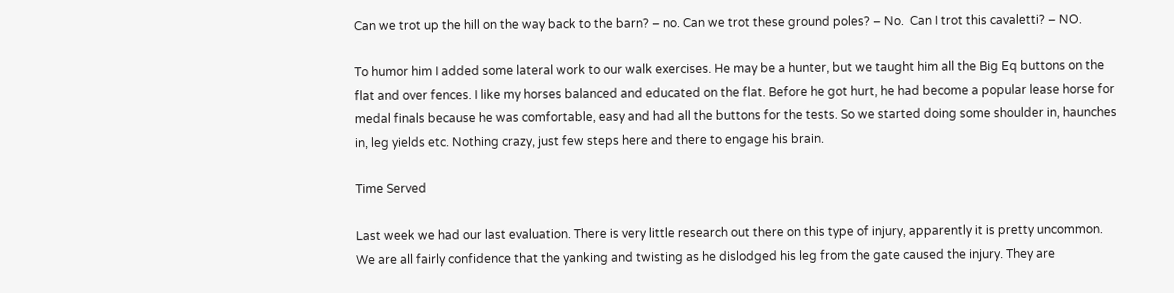Can we trot up the hill on the way back to the barn? – no. Can we trot these ground poles? – No.  Can I trot this cavaletti? – NO.

To humor him I added some lateral work to our walk exercises. He may be a hunter, but we taught him all the Big Eq buttons on the flat and over fences. I like my horses balanced and educated on the flat. Before he got hurt, he had become a popular lease horse for medal finals because he was comfortable, easy and had all the buttons for the tests. So we started doing some shoulder in, haunches in, leg yields etc. Nothing crazy, just few steps here and there to engage his brain.

Time Served

Last week we had our last evaluation. There is very little research out there on this type of injury, apparently it is pretty uncommon. We are all fairly confidence that the yanking and twisting as he dislodged his leg from the gate caused the injury. They are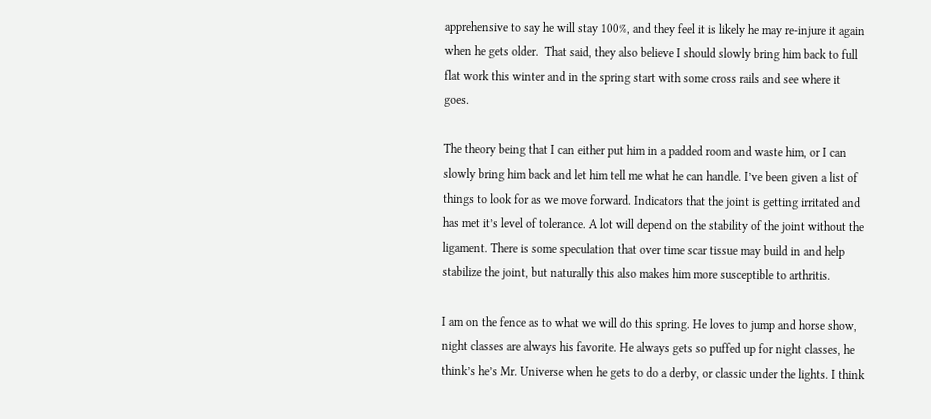apprehensive to say he will stay 100%, and they feel it is likely he may re-injure it again when he gets older.  That said, they also believe I should slowly bring him back to full flat work this winter and in the spring start with some cross rails and see where it goes.

The theory being that I can either put him in a padded room and waste him, or I can slowly bring him back and let him tell me what he can handle. I’ve been given a list of things to look for as we move forward. Indicators that the joint is getting irritated and has met it’s level of tolerance. A lot will depend on the stability of the joint without the ligament. There is some speculation that over time scar tissue may build in and help stabilize the joint, but naturally this also makes him more susceptible to arthritis.

I am on the fence as to what we will do this spring. He loves to jump and horse show, night classes are always his favorite. He always gets so puffed up for night classes, he think’s he’s Mr. Universe when he gets to do a derby, or classic under the lights. I think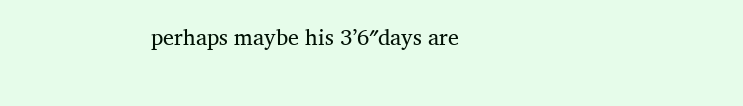perhaps maybe his 3’6″days are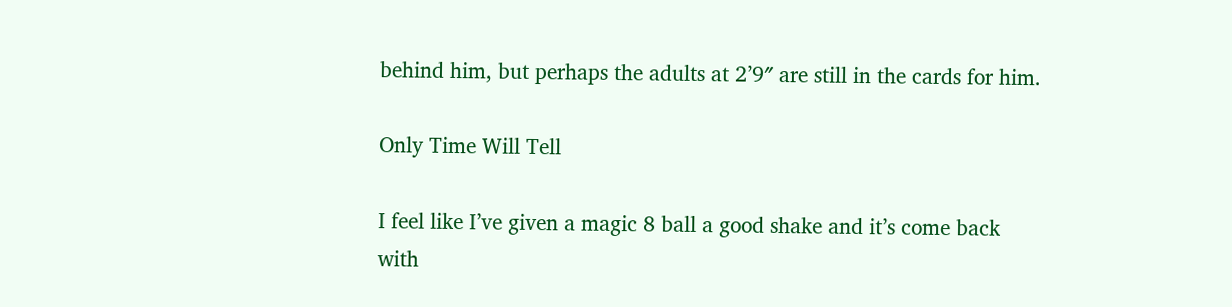behind him, but perhaps the adults at 2’9″ are still in the cards for him.

Only Time Will Tell

I feel like I’ve given a magic 8 ball a good shake and it’s come back with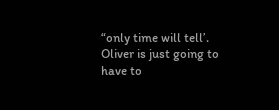“only time will tell’. Oliver is just going to have to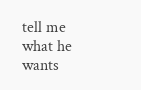tell me what he wants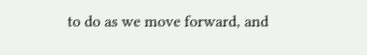to do as we move forward, and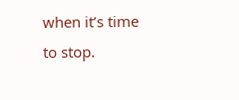when it’s time to stop.